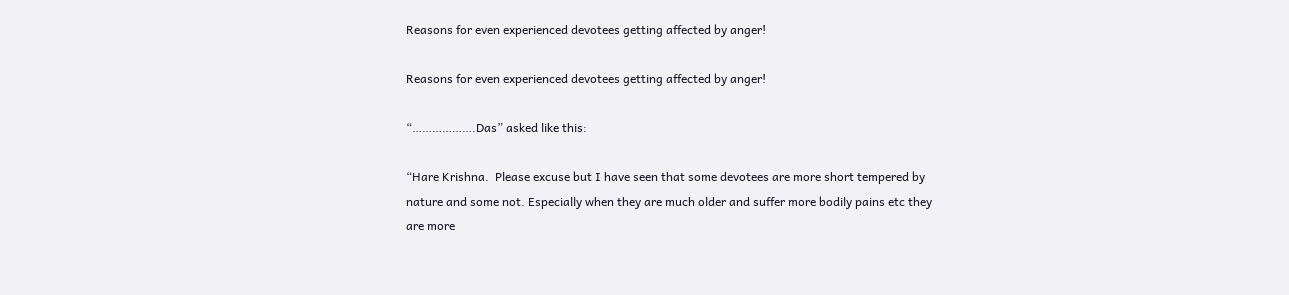Reasons for even experienced devotees getting affected by anger!

Reasons for even experienced devotees getting affected by anger!

“……………….Das” asked like this:

“Hare Krishna.  Please excuse but I have seen that some devotees are more short tempered by nature and some not. Especially when they are much older and suffer more bodily pains etc they are more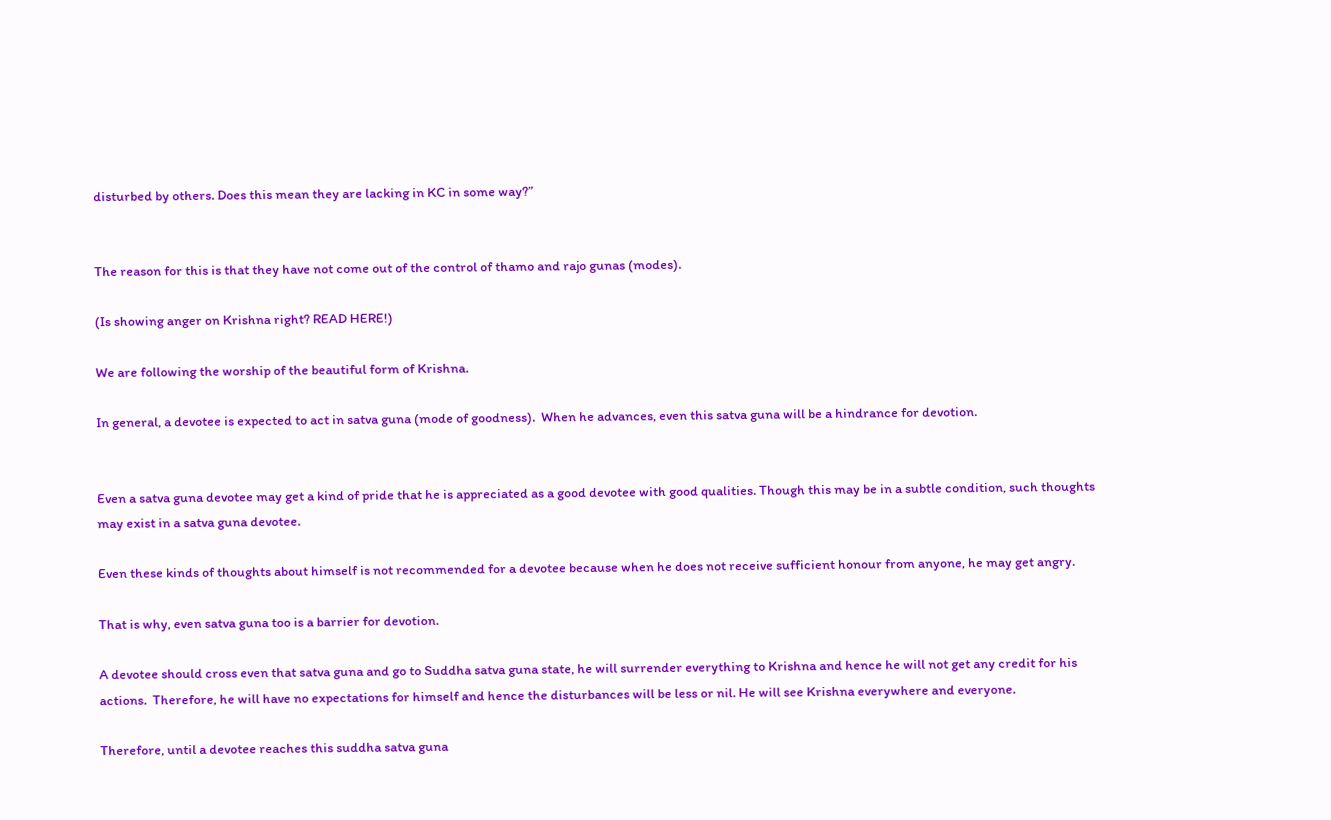disturbed by others. Does this mean they are lacking in KC in some way?”


The reason for this is that they have not come out of the control of thamo and rajo gunas (modes).

(Is showing anger on Krishna right? READ HERE!)

We are following the worship of the beautiful form of Krishna.

In general, a devotee is expected to act in satva guna (mode of goodness).  When he advances, even this satva guna will be a hindrance for devotion.


Even a satva guna devotee may get a kind of pride that he is appreciated as a good devotee with good qualities. Though this may be in a subtle condition, such thoughts may exist in a satva guna devotee.

Even these kinds of thoughts about himself is not recommended for a devotee because when he does not receive sufficient honour from anyone, he may get angry.

That is why, even satva guna too is a barrier for devotion.

A devotee should cross even that satva guna and go to Suddha satva guna state, he will surrender everything to Krishna and hence he will not get any credit for his actions.  Therefore, he will have no expectations for himself and hence the disturbances will be less or nil. He will see Krishna everywhere and everyone.

Therefore, until a devotee reaches this suddha satva guna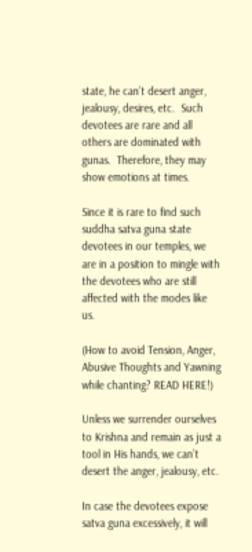state, he can’t desert anger, jealousy, desires, etc.  Such devotees are rare and all others are dominated with gunas.  Therefore, they may show emotions at times.

Since it is rare to find such suddha satva guna state devotees in our temples, we are in a position to mingle with the devotees who are still affected with the modes like us.

(How to avoid Tension, Anger, Abusive Thoughts and Yawning while chanting? READ HERE!)

Unless we surrender ourselves to Krishna and remain as just a tool in His hands, we can’t desert the anger, jealousy, etc.

In case the devotees expose satva guna excessively, it will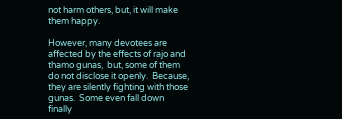not harm others, but, it will make them happy.

However, many devotees are affected by the effects of rajo and thamo gunas,  but, some of them do not disclose it openly.  Because, they are silently fighting with those gunas.  Some even fall down finally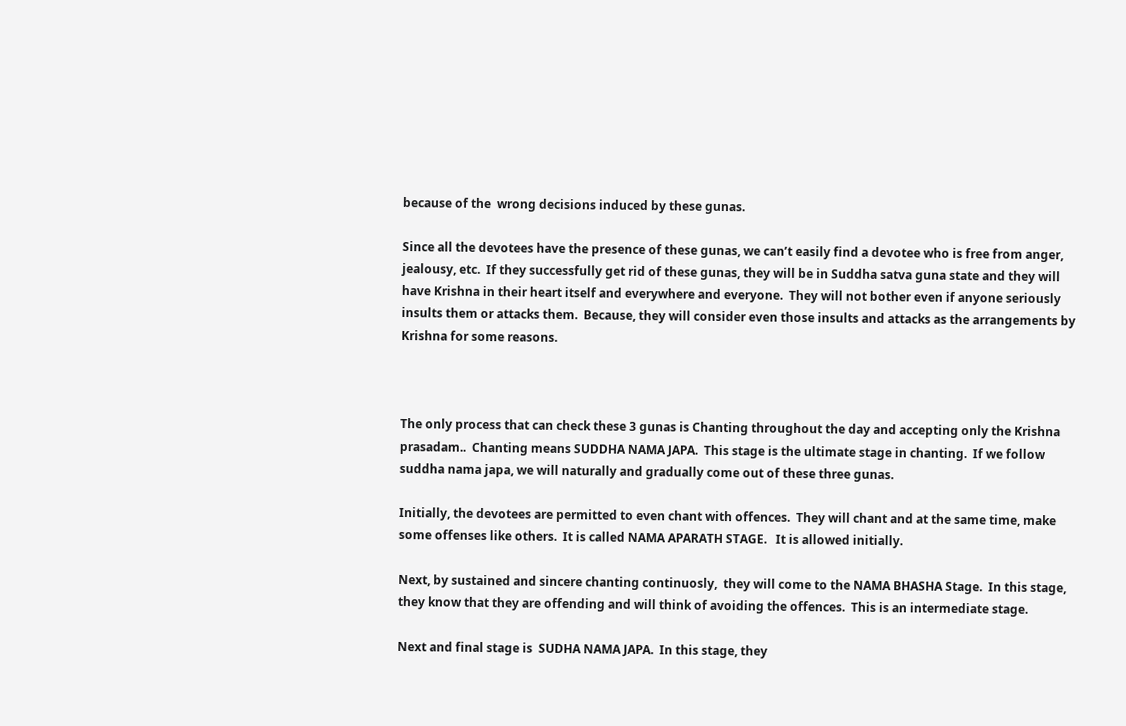because of the  wrong decisions induced by these gunas.

Since all the devotees have the presence of these gunas, we can’t easily find a devotee who is free from anger, jealousy, etc.  If they successfully get rid of these gunas, they will be in Suddha satva guna state and they will have Krishna in their heart itself and everywhere and everyone.  They will not bother even if anyone seriously insults them or attacks them.  Because, they will consider even those insults and attacks as the arrangements by Krishna for some reasons.



The only process that can check these 3 gunas is Chanting throughout the day and accepting only the Krishna prasadam..  Chanting means SUDDHA NAMA JAPA.  This stage is the ultimate stage in chanting.  If we follow suddha nama japa, we will naturally and gradually come out of these three gunas.

Initially, the devotees are permitted to even chant with offences.  They will chant and at the same time, make some offenses like others.  It is called NAMA APARATH STAGE.   It is allowed initially.

Next, by sustained and sincere chanting continuosly,  they will come to the NAMA BHASHA Stage.  In this stage,  they know that they are offending and will think of avoiding the offences.  This is an intermediate stage.

Next and final stage is  SUDHA NAMA JAPA.  In this stage, they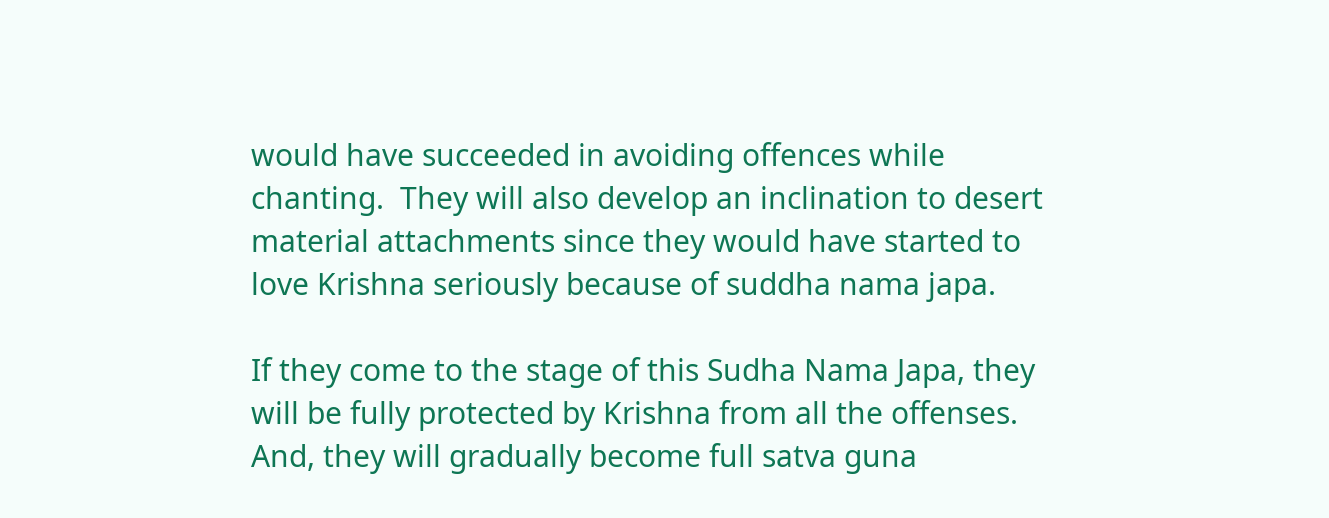would have succeeded in avoiding offences while chanting.  They will also develop an inclination to desert material attachments since they would have started to love Krishna seriously because of suddha nama japa.

If they come to the stage of this Sudha Nama Japa, they will be fully protected by Krishna from all the offenses.  And, they will gradually become full satva guna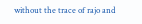without the trace of rajo and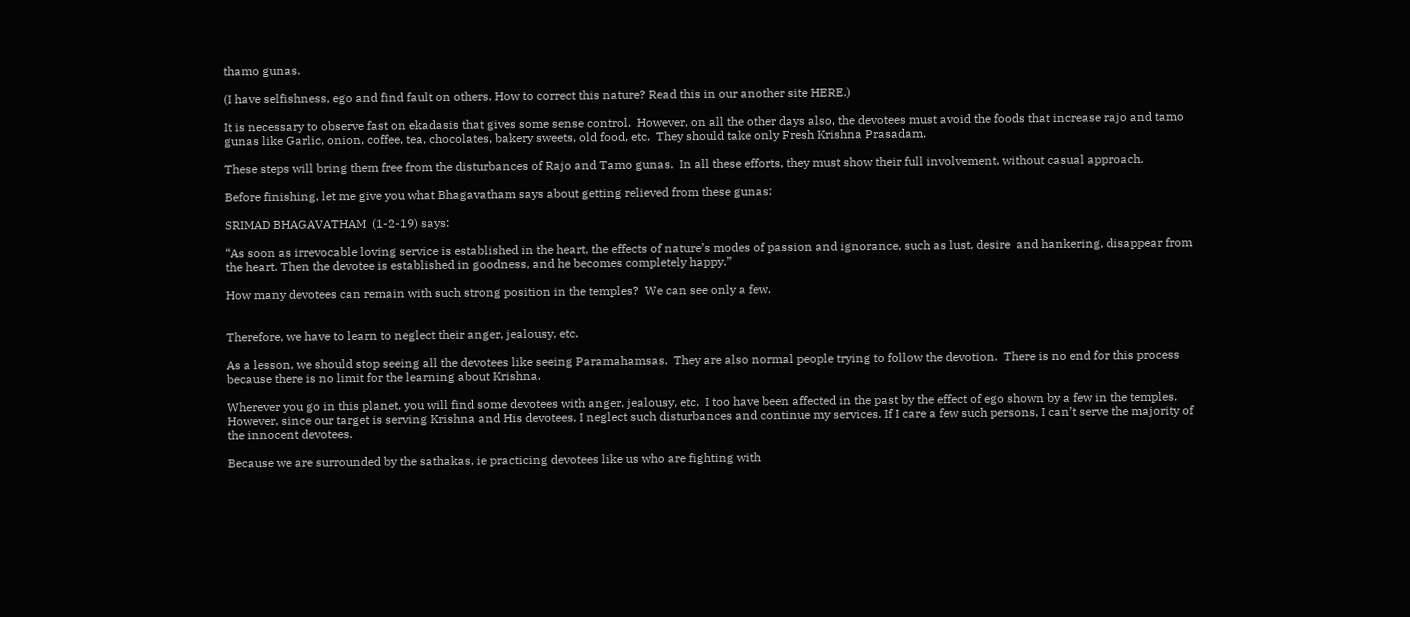thamo gunas.

(I have selfishness, ego and find fault on others. How to correct this nature? Read this in our another site HERE.)

It is necessary to observe fast on ekadasis that gives some sense control.  However, on all the other days also, the devotees must avoid the foods that increase rajo and tamo gunas like Garlic, onion, coffee, tea, chocolates, bakery sweets, old food, etc.  They should take only Fresh Krishna Prasadam.

These steps will bring them free from the disturbances of Rajo and Tamo gunas.  In all these efforts, they must show their full involvement, without casual approach.

Before finishing, let me give you what Bhagavatham says about getting relieved from these gunas:

SRIMAD BHAGAVATHAM  (1-2-19) says:

“As soon as irrevocable loving service is established in the heart, the effects of nature’s modes of passion and ignorance, such as lust, desire  and hankering, disappear from the heart. Then the devotee is established in goodness, and he becomes completely happy.”

How many devotees can remain with such strong position in the temples?  We can see only a few.


Therefore, we have to learn to neglect their anger, jealousy, etc.

As a lesson, we should stop seeing all the devotees like seeing Paramahamsas.  They are also normal people trying to follow the devotion.  There is no end for this process because there is no limit for the learning about Krishna.

Wherever you go in this planet, you will find some devotees with anger, jealousy, etc.  I too have been affected in the past by the effect of ego shown by a few in the temples.  However, since our target is serving Krishna and His devotees, I neglect such disturbances and continue my services. If I care a few such persons, I can’t serve the majority of the innocent devotees.

Because we are surrounded by the sathakas, ie practicing devotees like us who are fighting with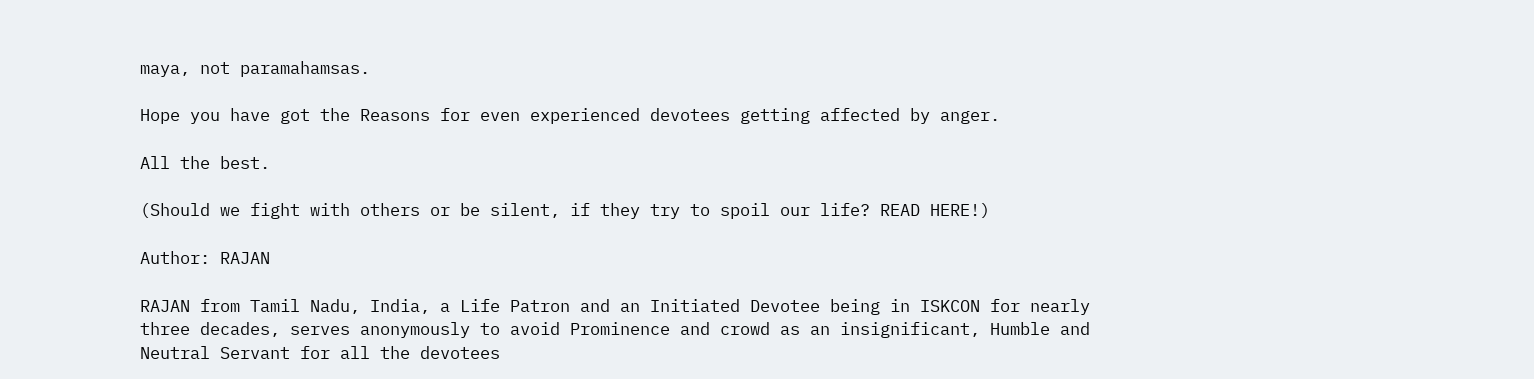maya, not paramahamsas.

Hope you have got the Reasons for even experienced devotees getting affected by anger.

All the best.

(Should we fight with others or be silent, if they try to spoil our life? READ HERE!)

Author: RAJAN

RAJAN from Tamil Nadu, India, a Life Patron and an Initiated Devotee being in ISKCON for nearly three decades, serves anonymously to avoid Prominence and crowd as an insignificant, Humble and Neutral Servant for all the devotees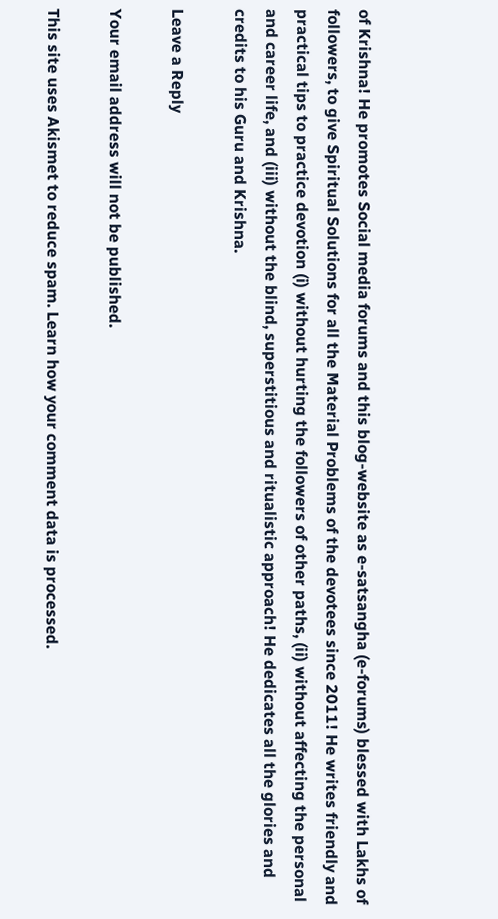of Krishna! He promotes Social media forums and this blog-website as e-satsangha (e-forums) blessed with Lakhs of followers, to give Spiritual Solutions for all the Material Problems of the devotees since 2011! He writes friendly and practical tips to practice devotion (i) without hurting the followers of other paths, (ii) without affecting the personal and career life, and (iii) without the blind, superstitious and ritualistic approach! He dedicates all the glories and credits to his Guru and Krishna.

Leave a Reply

Your email address will not be published.

This site uses Akismet to reduce spam. Learn how your comment data is processed.